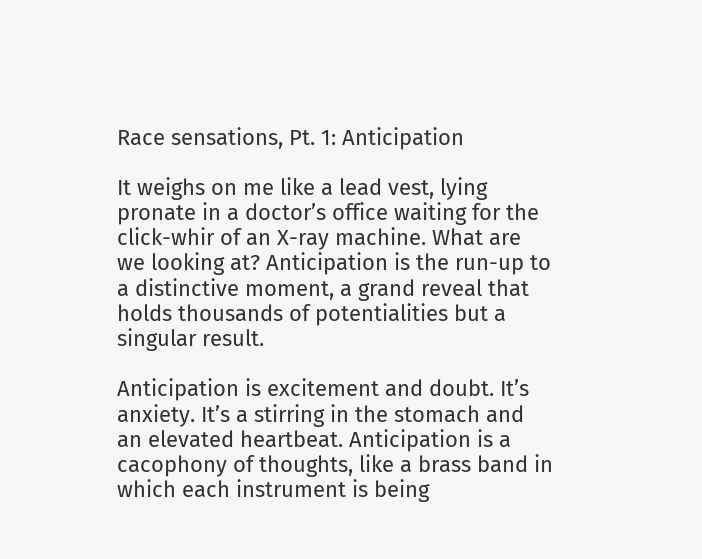Race sensations, Pt. 1: Anticipation

It weighs on me like a lead vest, lying pronate in a doctor’s office waiting for the click-whir of an X-ray machine. What are we looking at? Anticipation is the run-up to a distinctive moment, a grand reveal that holds thousands of potentialities but a singular result.

Anticipation is excitement and doubt. It’s anxiety. It’s a stirring in the stomach and an elevated heartbeat. Anticipation is a cacophony of thoughts, like a brass band in which each instrument is being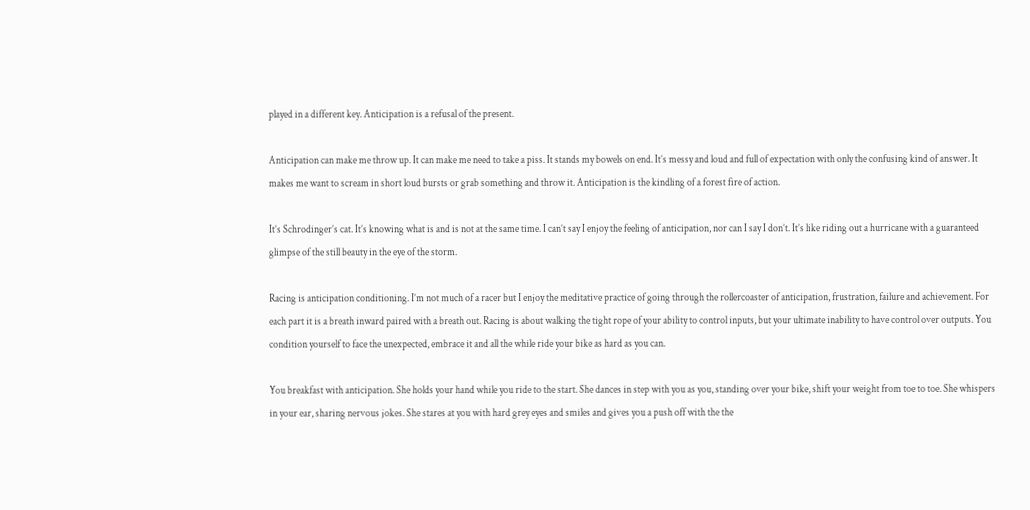played in a different key. Anticipation is a refusal of the present.

Anticipation can make me throw up. It can make me need to take a piss. It stands my bowels on end. It’s messy and loud and full of expectation with only the confusing kind of answer. It makes me want to scream in short loud bursts or grab something and throw it. Anticipation is the kindling of a forest fire of action.

It’s Schrodinger’s cat. It’s knowing what is and is not at the same time. I can’t say I enjoy the feeling of anticipation, nor can I say I don’t. It’s like riding out a hurricane with a guaranteed glimpse of the still beauty in the eye of the storm.

Racing is anticipation conditioning. I’m not much of a racer but I enjoy the meditative practice of going through the rollercoaster of anticipation, frustration, failure and achievement. For each part it is a breath inward paired with a breath out. Racing is about walking the tight rope of your ability to control inputs, but your ultimate inability to have control over outputs. You condition yourself to face the unexpected, embrace it and all the while ride your bike as hard as you can.

You breakfast with anticipation. She holds your hand while you ride to the start. She dances in step with you as you, standing over your bike, shift your weight from toe to toe. She whispers in your ear, sharing nervous jokes. She stares at you with hard grey eyes and smiles and gives you a push off with the the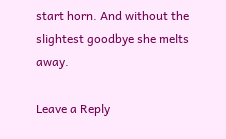start horn. And without the slightest goodbye she melts away.

Leave a Reply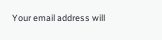Your email address will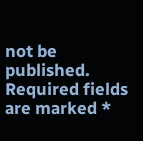not be published. Required fields are marked *